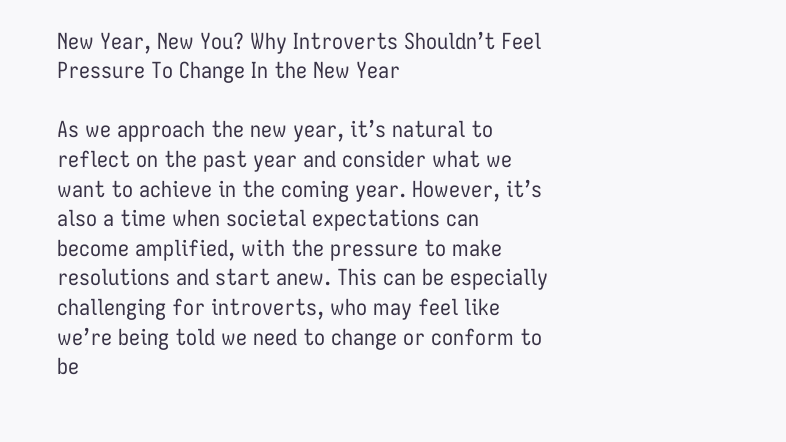New Year, New You? Why Introverts Shouldn’t Feel Pressure To Change In the New Year

As we approach the new year, it’s natural to reflect on the past year and consider what we want to achieve in the coming year. However, it’s also a time when societal expectations can become amplified, with the pressure to make resolutions and start anew. This can be especially challenging for introverts, who may feel like we’re being told we need to change or conform to be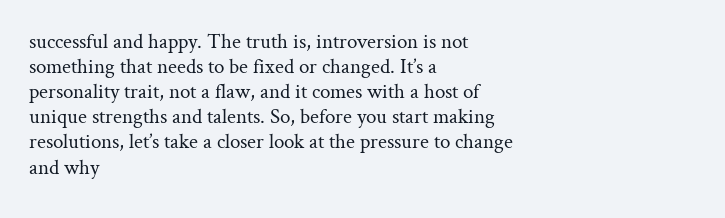successful and happy. The truth is, introversion is not something that needs to be fixed or changed. It’s a personality trait, not a flaw, and it comes with a host of unique strengths and talents. So, before you start making resolutions, let’s take a closer look at the pressure to change and why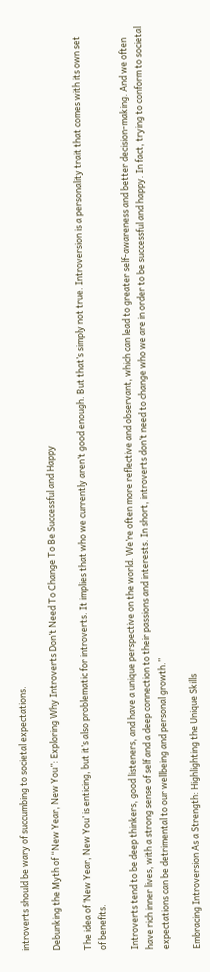introverts should be wary of succumbing to societal expectations.

Debunking the Myth of “New Year, New You”: Exploring Why Introverts Don’t Need To Change To Be Successful and Happy

The idea of ‘New Year, New You’ is enticing, but it’s also problematic for introverts. It implies that who we currently aren’t good enough. But that’s simply not true. Introversion is a personality trait that comes with its own set of benefits.

Introverts tend to be deep thinkers, good listeners, and have a unique perspective on the world. We’re often more reflective and observant, which can lead to greater self-awareness and better decision-making. And we often have rich inner lives, with a strong sense of self and a deep connection to their passions and interests. In short, introverts don’t need to change who we are in order to be successful and happy. In fact, trying to conform to societal expectations can be detrimental to our wellbeing and personal growth.”

Embracing Introversion As a Strength: Highlighting the Unique Skills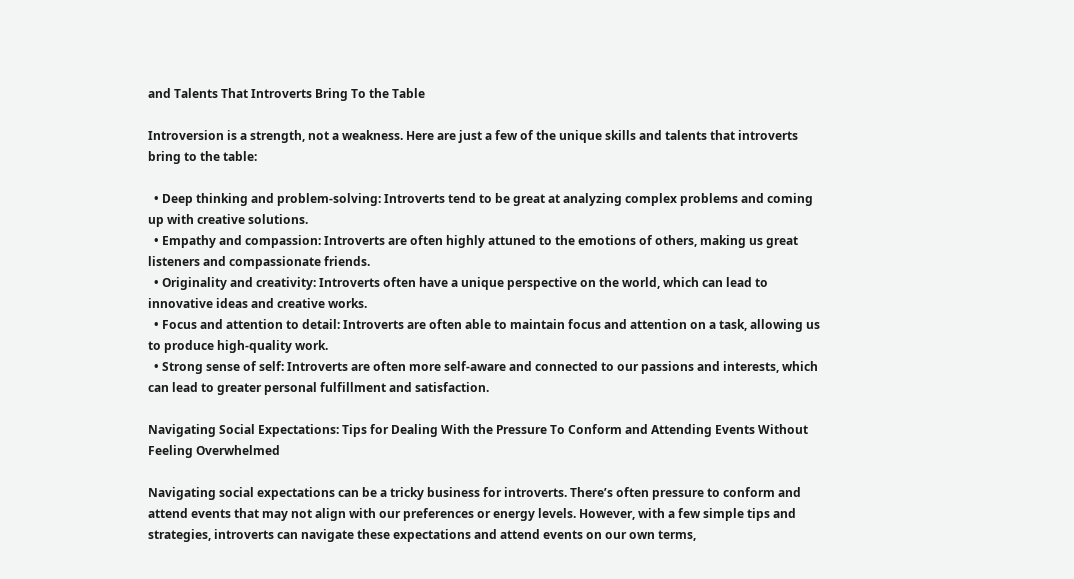and Talents That Introverts Bring To the Table

Introversion is a strength, not a weakness. Here are just a few of the unique skills and talents that introverts bring to the table:

  • Deep thinking and problem-solving: Introverts tend to be great at analyzing complex problems and coming up with creative solutions.
  • Empathy and compassion: Introverts are often highly attuned to the emotions of others, making us great listeners and compassionate friends.
  • Originality and creativity: Introverts often have a unique perspective on the world, which can lead to innovative ideas and creative works.
  • Focus and attention to detail: Introverts are often able to maintain focus and attention on a task, allowing us to produce high-quality work.
  • Strong sense of self: Introverts are often more self-aware and connected to our passions and interests, which can lead to greater personal fulfillment and satisfaction.

Navigating Social Expectations: Tips for Dealing With the Pressure To Conform and Attending Events Without Feeling Overwhelmed

Navigating social expectations can be a tricky business for introverts. There’s often pressure to conform and attend events that may not align with our preferences or energy levels. However, with a few simple tips and strategies, introverts can navigate these expectations and attend events on our own terms,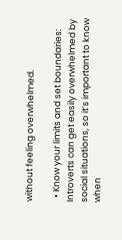without feeling overwhelmed.

  • Know your limits and set boundaries: Introverts can get easily overwhelmed by social situations, so it’s important to know when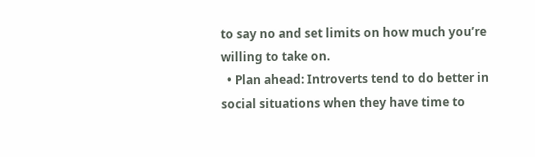to say no and set limits on how much you’re willing to take on.
  • Plan ahead: Introverts tend to do better in social situations when they have time to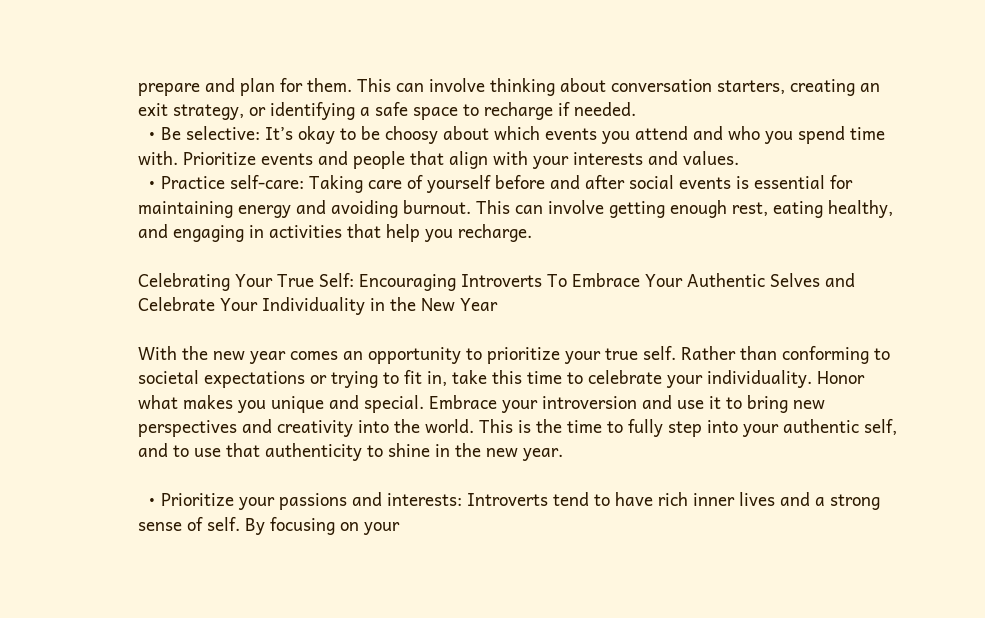prepare and plan for them. This can involve thinking about conversation starters, creating an exit strategy, or identifying a safe space to recharge if needed.
  • Be selective: It’s okay to be choosy about which events you attend and who you spend time with. Prioritize events and people that align with your interests and values.
  • Practice self-care: Taking care of yourself before and after social events is essential for maintaining energy and avoiding burnout. This can involve getting enough rest, eating healthy, and engaging in activities that help you recharge.

Celebrating Your True Self: Encouraging Introverts To Embrace Your Authentic Selves and Celebrate Your Individuality in the New Year

With the new year comes an opportunity to prioritize your true self. Rather than conforming to societal expectations or trying to fit in, take this time to celebrate your individuality. Honor what makes you unique and special. Embrace your introversion and use it to bring new perspectives and creativity into the world. This is the time to fully step into your authentic self, and to use that authenticity to shine in the new year.

  • Prioritize your passions and interests: Introverts tend to have rich inner lives and a strong sense of self. By focusing on your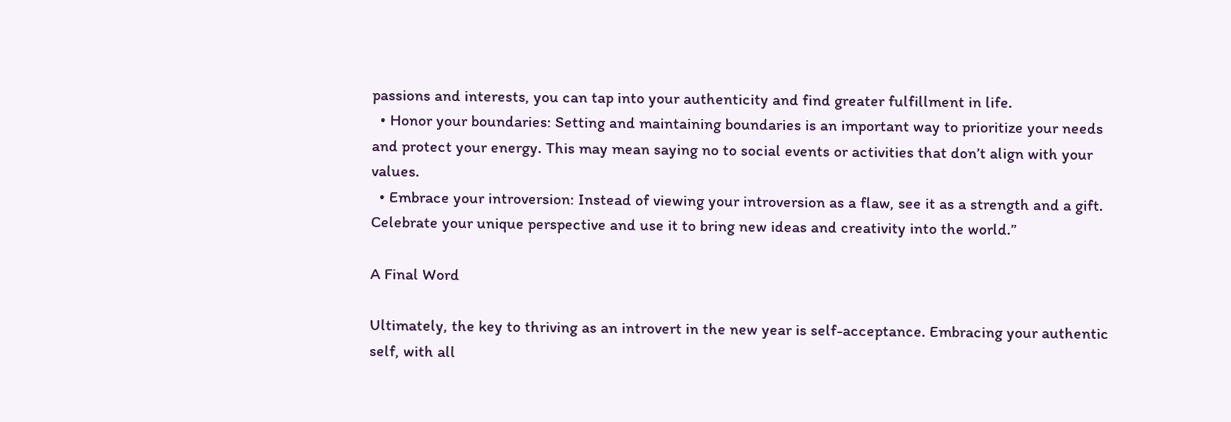passions and interests, you can tap into your authenticity and find greater fulfillment in life.
  • Honor your boundaries: Setting and maintaining boundaries is an important way to prioritize your needs and protect your energy. This may mean saying no to social events or activities that don’t align with your values.
  • Embrace your introversion: Instead of viewing your introversion as a flaw, see it as a strength and a gift. Celebrate your unique perspective and use it to bring new ideas and creativity into the world.”

A Final Word

Ultimately, the key to thriving as an introvert in the new year is self-acceptance. Embracing your authentic self, with all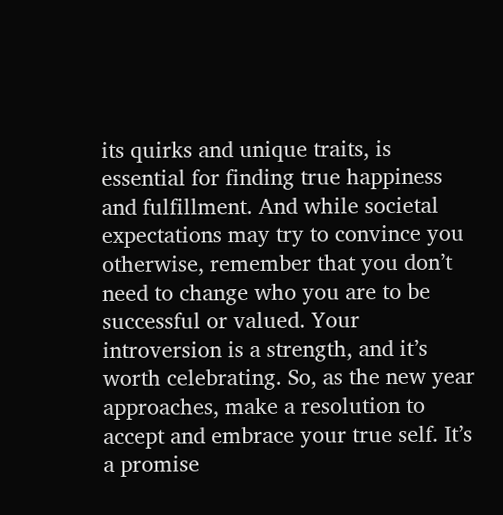its quirks and unique traits, is essential for finding true happiness and fulfillment. And while societal expectations may try to convince you otherwise, remember that you don’t need to change who you are to be successful or valued. Your introversion is a strength, and it’s worth celebrating. So, as the new year approaches, make a resolution to accept and embrace your true self. It’s a promise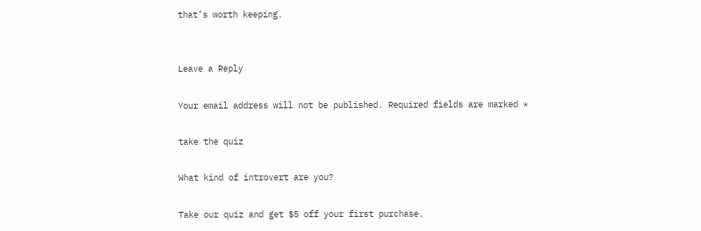that’s worth keeping.


Leave a Reply

Your email address will not be published. Required fields are marked *

take the quiz

What kind of introvert are you?

Take our quiz and get $5 off your first purchase.